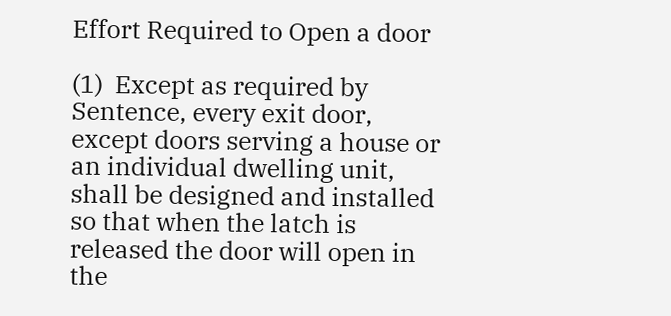Effort Required to Open a door

(1)  Except as required by Sentence, every exit door, except doors serving a house or an individual dwelling unit, shall be designed and installed so that when the latch is released the door will open in the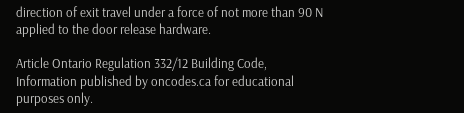direction of exit travel under a force of not more than 90 N applied to the door release hardware.

Article Ontario Regulation 332/12 Building Code,   Information published by oncodes.ca for educational purposes only.